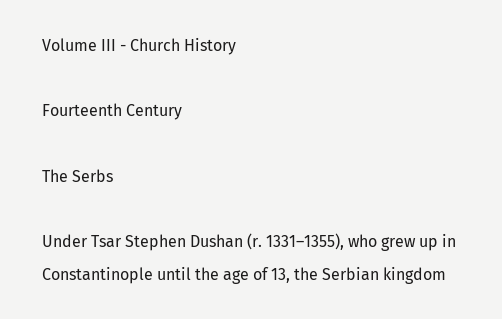Volume III - Church History

Fourteenth Century

The Serbs

Under Tsar Stephen Dushan (r. 1331–1355), who grew up in Constantinople until the age of 13, the Serbian kingdom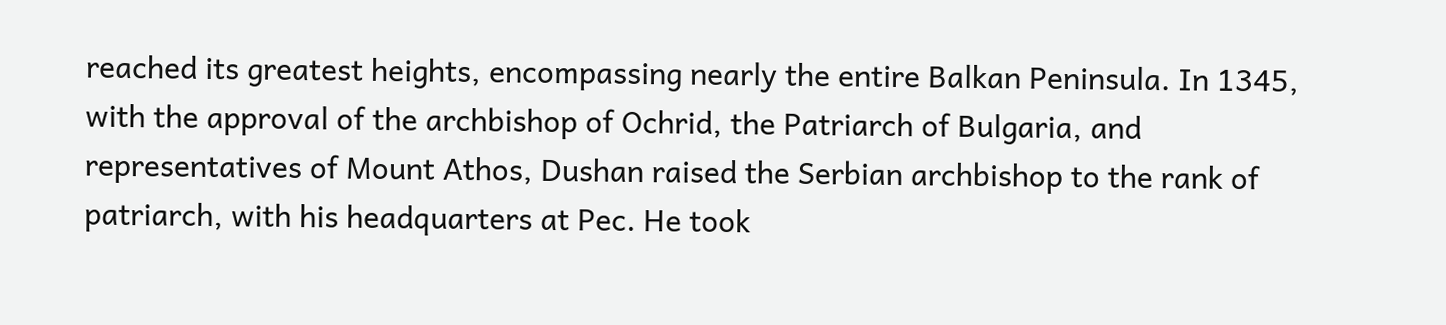reached its greatest heights, encompassing nearly the entire Balkan Peninsula. In 1345, with the approval of the archbishop of Ochrid, the Patriarch of Bulgaria, and representatives of Mount Athos, Dushan raised the Serbian archbishop to the rank of patriarch, with his headquarters at Pec. He took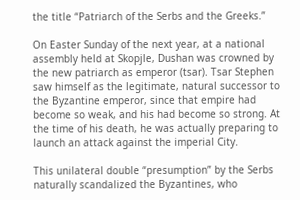the title “Patriarch of the Serbs and the Greeks.”

On Easter Sunday of the next year, at a national assembly held at Skopjle, Dushan was crowned by the new patriarch as emperor (tsar). Tsar Stephen saw himself as the legitimate, natural successor to the Byzantine emperor, since that empire had become so weak, and his had become so strong. At the time of his death, he was actually preparing to launch an attack against the imperial City.

This unilateral double “presumption” by the Serbs naturally scandalized the Byzantines, who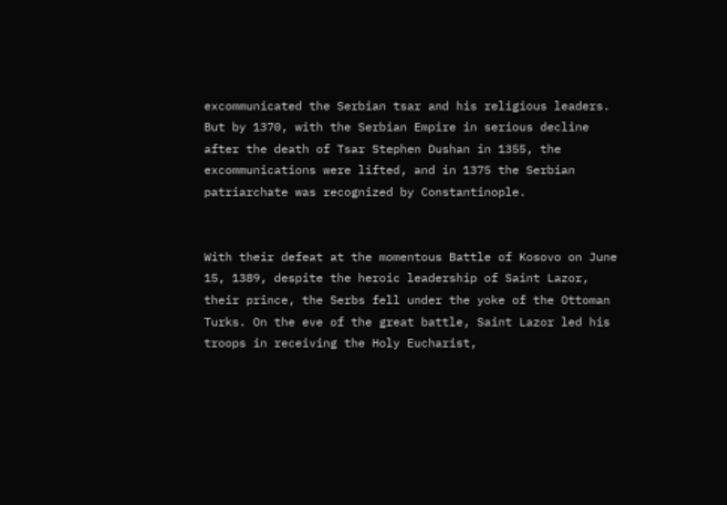excommunicated the Serbian tsar and his religious leaders. But by 1370, with the Serbian Empire in serious decline after the death of Tsar Stephen Dushan in 1355, the excommunications were lifted, and in 1375 the Serbian patriarchate was recognized by Constantinople.


With their defeat at the momentous Battle of Kosovo on June 15, 1389, despite the heroic leadership of Saint Lazor, their prince, the Serbs fell under the yoke of the Ottoman Turks. On the eve of the great battle, Saint Lazor led his troops in receiving the Holy Eucharist,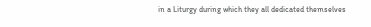in a Liturgy during which they all dedicated themselves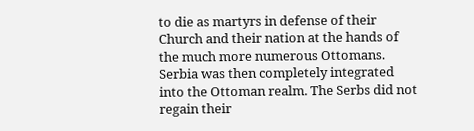to die as martyrs in defense of their Church and their nation at the hands of the much more numerous Ottomans. Serbia was then completely integrated into the Ottoman realm. The Serbs did not regain their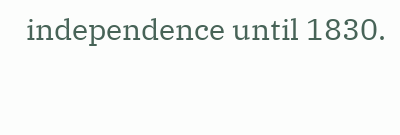independence until 1830.